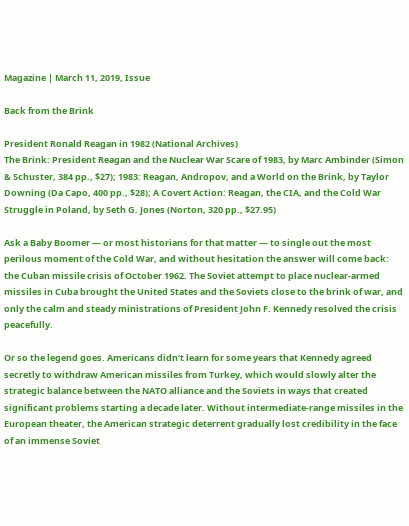Magazine | March 11, 2019, Issue

Back from the Brink

President Ronald Reagan in 1982 (National Archives)
The Brink: President Reagan and the Nuclear War Scare of 1983, by Marc Ambinder (Simon & Schuster, 384 pp., $27); 1983: Reagan, Andropov, and a World on the Brink, by Taylor Downing (Da Capo, 400 pp., $28); A Covert Action: Reagan, the CIA, and the Cold War Struggle in Poland, by Seth G. Jones (Norton, 320 pp., $27.95)

Ask a Baby Boomer — or most historians for that matter — to single out the most perilous moment of the Cold War, and without hesitation the answer will come back: the Cuban missile crisis of October 1962. The Soviet attempt to place nuclear-armed missiles in Cuba brought the United States and the Soviets close to the brink of war, and only the calm and steady ministrations of President John F. Kennedy resolved the crisis peacefully.

Or so the legend goes. Americans didn’t learn for some years that Kennedy agreed secretly to withdraw American missiles from Turkey, which would slowly alter the strategic balance between the NATO alliance and the Soviets in ways that created significant problems starting a decade later. Without intermediate-range missiles in the European theater, the American strategic deterrent gradually lost credibility in the face of an immense Soviet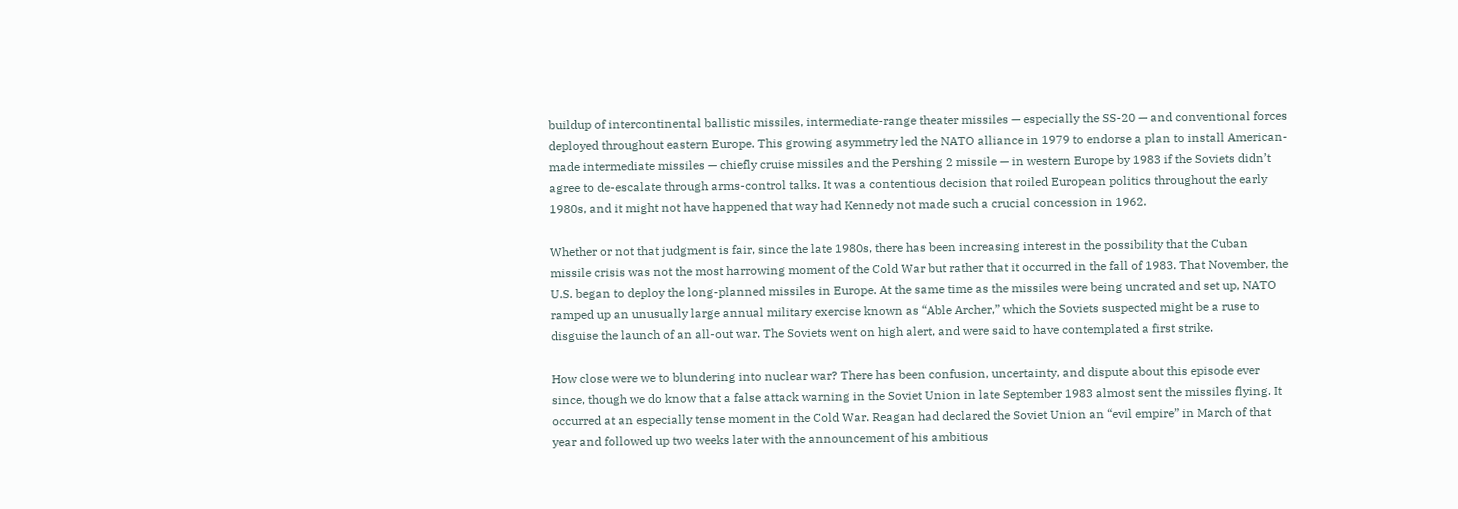buildup of intercontinental ballistic missiles, intermediate-range theater missiles — especially the SS-20 — and conventional forces deployed throughout eastern Europe. This growing asymmetry led the NATO alliance in 1979 to endorse a plan to install American-made intermediate missiles — chiefly cruise missiles and the Pershing 2 missile — in western Europe by 1983 if the Soviets didn’t agree to de-escalate through arms-control talks. It was a contentious decision that roiled European politics throughout the early 1980s, and it might not have happened that way had Kennedy not made such a crucial concession in 1962.

Whether or not that judgment is fair, since the late 1980s, there has been increasing interest in the possibility that the Cuban missile crisis was not the most harrowing moment of the Cold War but rather that it occurred in the fall of 1983. That November, the U.S. began to deploy the long-planned missiles in Europe. At the same time as the missiles were being uncrated and set up, NATO ramped up an unusually large annual military exercise known as “Able Archer,” which the Soviets suspected might be a ruse to disguise the launch of an all-out war. The Soviets went on high alert, and were said to have contemplated a first strike.

How close were we to blundering into nuclear war? There has been confusion, uncertainty, and dispute about this episode ever since, though we do know that a false attack warning in the Soviet Union in late September 1983 almost sent the missiles flying. It occurred at an especially tense moment in the Cold War. Reagan had declared the Soviet Union an “evil empire” in March of that year and followed up two weeks later with the announcement of his ambitious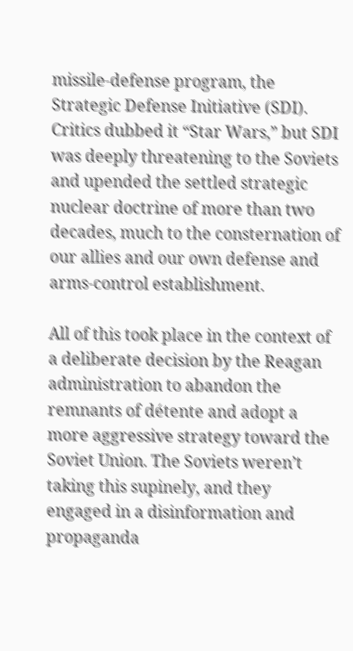missile-defense program, the Strategic Defense Initiative (SDI). Critics dubbed it “Star Wars,” but SDI was deeply threatening to the Soviets and upended the settled strategic nuclear doctrine of more than two decades, much to the consternation of our allies and our own defense and arms-control establishment.

All of this took place in the context of a deliberate decision by the Reagan administration to abandon the remnants of détente and adopt a more aggressive strategy toward the Soviet Union. The Soviets weren’t taking this supinely, and they engaged in a disinformation and propaganda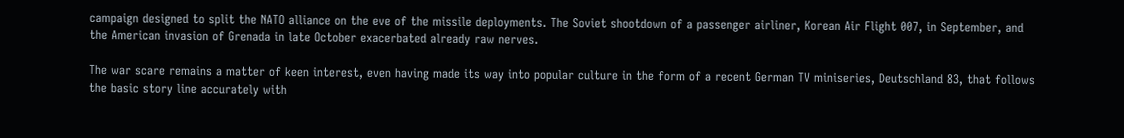campaign designed to split the NATO alliance on the eve of the missile deployments. The Soviet shootdown of a passenger airliner, Korean Air Flight 007, in September, and the American invasion of Grenada in late October exacerbated already raw nerves.

The war scare remains a matter of keen interest, even having made its way into popular culture in the form of a recent German TV miniseries, Deutschland 83, that follows the basic story line accurately with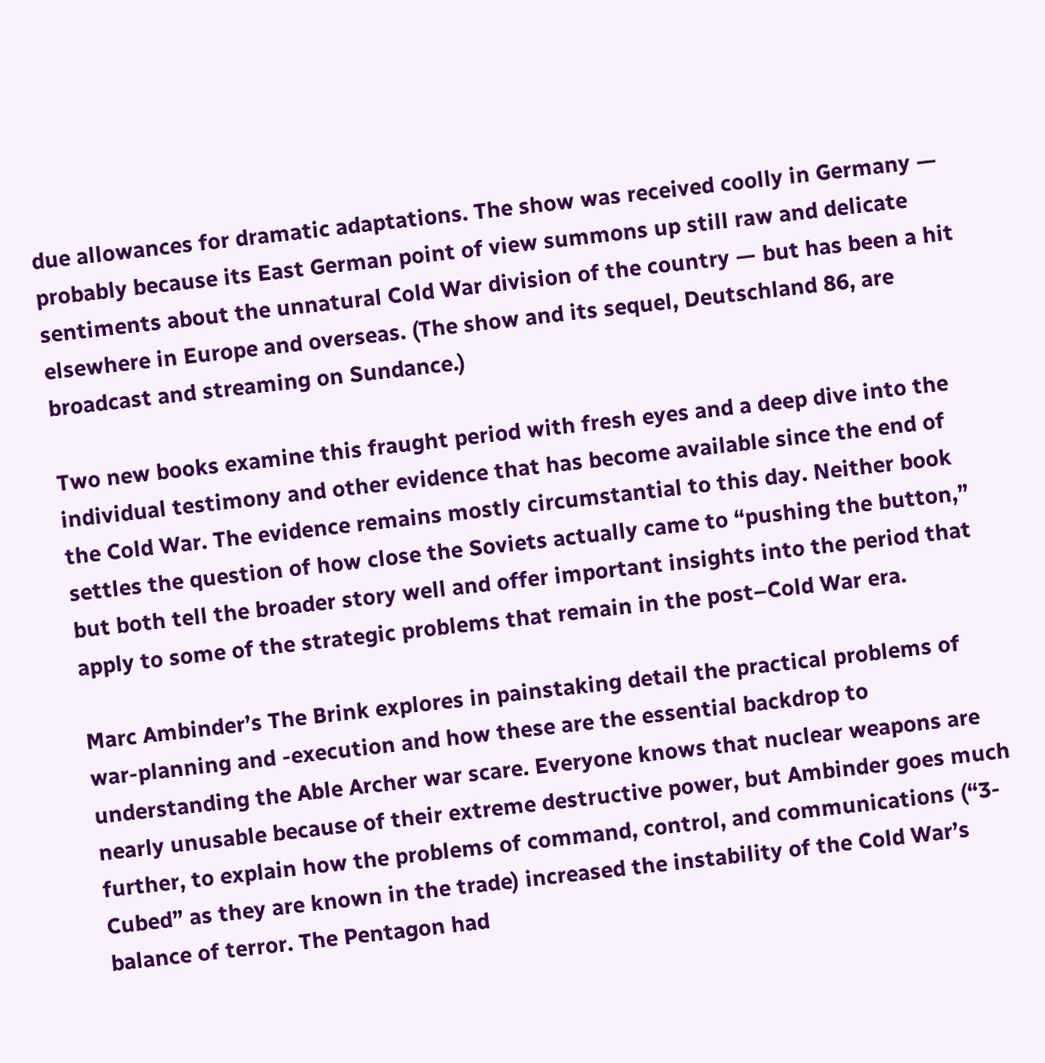due allowances for dramatic adaptations. The show was received coolly in Germany — probably because its East German point of view summons up still raw and delicate sentiments about the unnatural Cold War division of the country — but has been a hit elsewhere in Europe and overseas. (The show and its sequel, Deutschland 86, are broadcast and streaming on Sundance.)

Two new books examine this fraught period with fresh eyes and a deep dive into the individual testimony and other evidence that has become available since the end of the Cold War. The evidence remains mostly circumstantial to this day. Neither book settles the question of how close the Soviets actually came to “pushing the button,” but both tell the broader story well and offer important insights into the period that apply to some of the strategic problems that remain in the post–Cold War era.

Marc Ambinder’s The Brink explores in painstaking detail the practical problems of war-planning and -execution and how these are the essential backdrop to understanding the Able Archer war scare. Everyone knows that nuclear weapons are nearly unusable because of their extreme destructive power, but Ambinder goes much further, to explain how the problems of command, control, and communications (“3-Cubed” as they are known in the trade) increased the instability of the Cold War’s balance of terror. The Pentagon had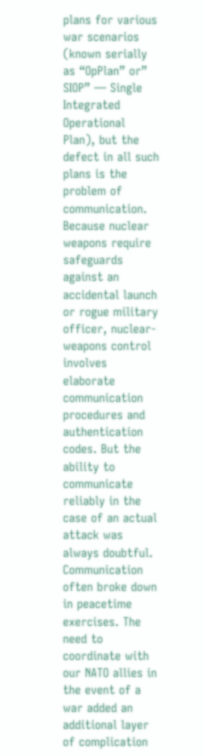plans for various war scenarios (known serially as “OpPlan” or” SIOP” — Single Integrated Operational Plan), but the defect in all such plans is the problem of communication. Because nuclear weapons require safeguards against an accidental launch or rogue military officer, nuclear-weapons control involves elaborate communication procedures and authentication codes. But the ability to communicate reliably in the case of an actual attack was always doubtful. Communication often broke down in peacetime exercises. The need to coordinate with our NATO allies in the event of a war added an additional layer of complication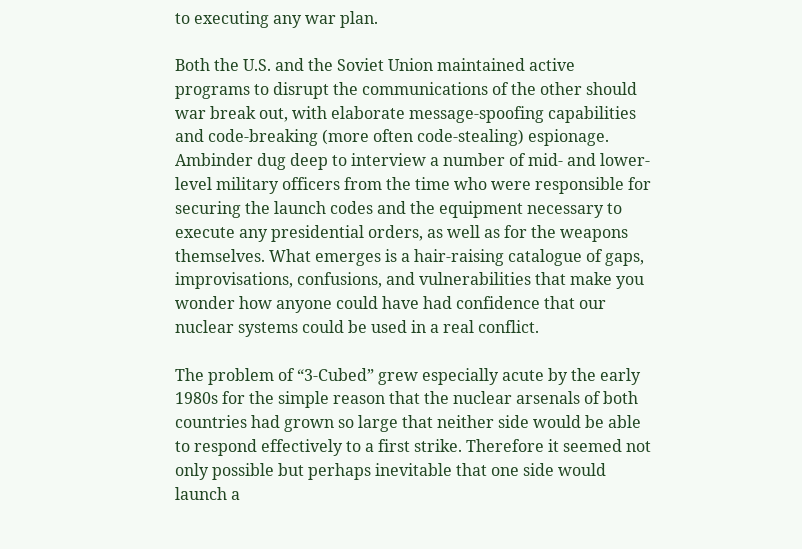to executing any war plan.

Both the U.S. and the Soviet Union maintained active programs to disrupt the communications of the other should war break out, with elaborate message-spoofing capabilities and code-breaking (more often code-stealing) espionage. Ambinder dug deep to interview a number of mid- and lower-level military officers from the time who were responsible for securing the launch codes and the equipment necessary to execute any presidential orders, as well as for the weapons themselves. What emerges is a hair-raising catalogue of gaps, improvisations, confusions, and vulnerabilities that make you wonder how anyone could have had confidence that our nuclear systems could be used in a real conflict.

The problem of “3-Cubed” grew especially acute by the early 1980s for the simple reason that the nuclear arsenals of both countries had grown so large that neither side would be able to respond effectively to a first strike. Therefore it seemed not only possible but perhaps inevitable that one side would launch a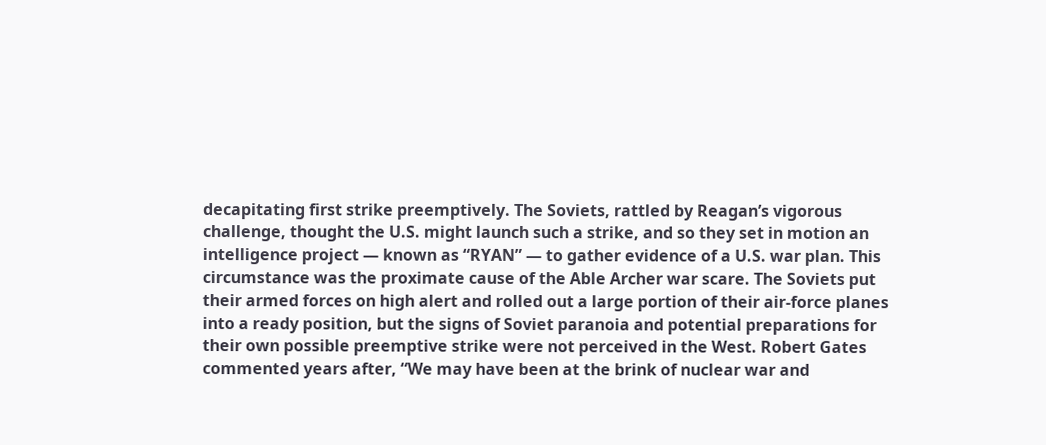decapitating first strike preemptively. The Soviets, rattled by Reagan’s vigorous challenge, thought the U.S. might launch such a strike, and so they set in motion an intelligence project — known as “RYAN” — to gather evidence of a U.S. war plan. This circumstance was the proximate cause of the Able Archer war scare. The Soviets put their armed forces on high alert and rolled out a large portion of their air-force planes into a ready position, but the signs of Soviet paranoia and potential preparations for their own possible preemptive strike were not perceived in the West. Robert Gates commented years after, “We may have been at the brink of nuclear war and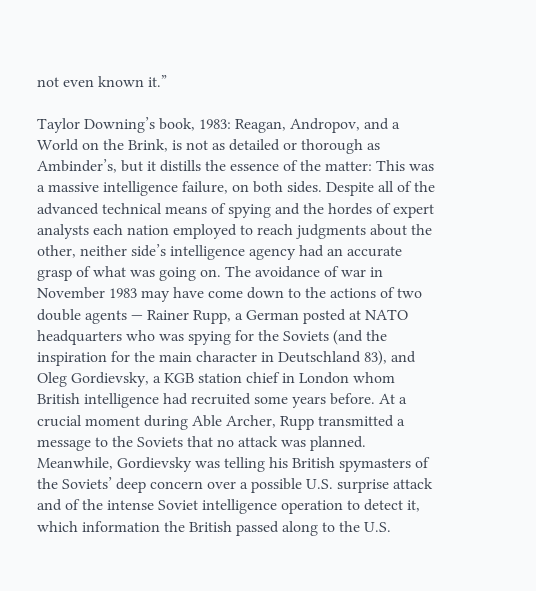not even known it.”

Taylor Downing’s book, 1983: Reagan, Andropov, and a World on the Brink, is not as detailed or thorough as Ambinder’s, but it distills the essence of the matter: This was a massive intelligence failure, on both sides. Despite all of the advanced technical means of spying and the hordes of expert analysts each nation employed to reach judgments about the other, neither side’s intelligence agency had an accurate grasp of what was going on. The avoidance of war in November 1983 may have come down to the actions of two double agents — Rainer Rupp, a German posted at NATO headquarters who was spying for the Soviets (and the inspiration for the main character in Deutschland 83), and Oleg Gordievsky, a KGB station chief in London whom British intelligence had recruited some years before. At a crucial moment during Able Archer, Rupp transmitted a message to the Soviets that no attack was planned. Meanwhile, Gordievsky was telling his British spymasters of the Soviets’ deep concern over a possible U.S. surprise attack and of the intense Soviet intelligence operation to detect it, which information the British passed along to the U.S.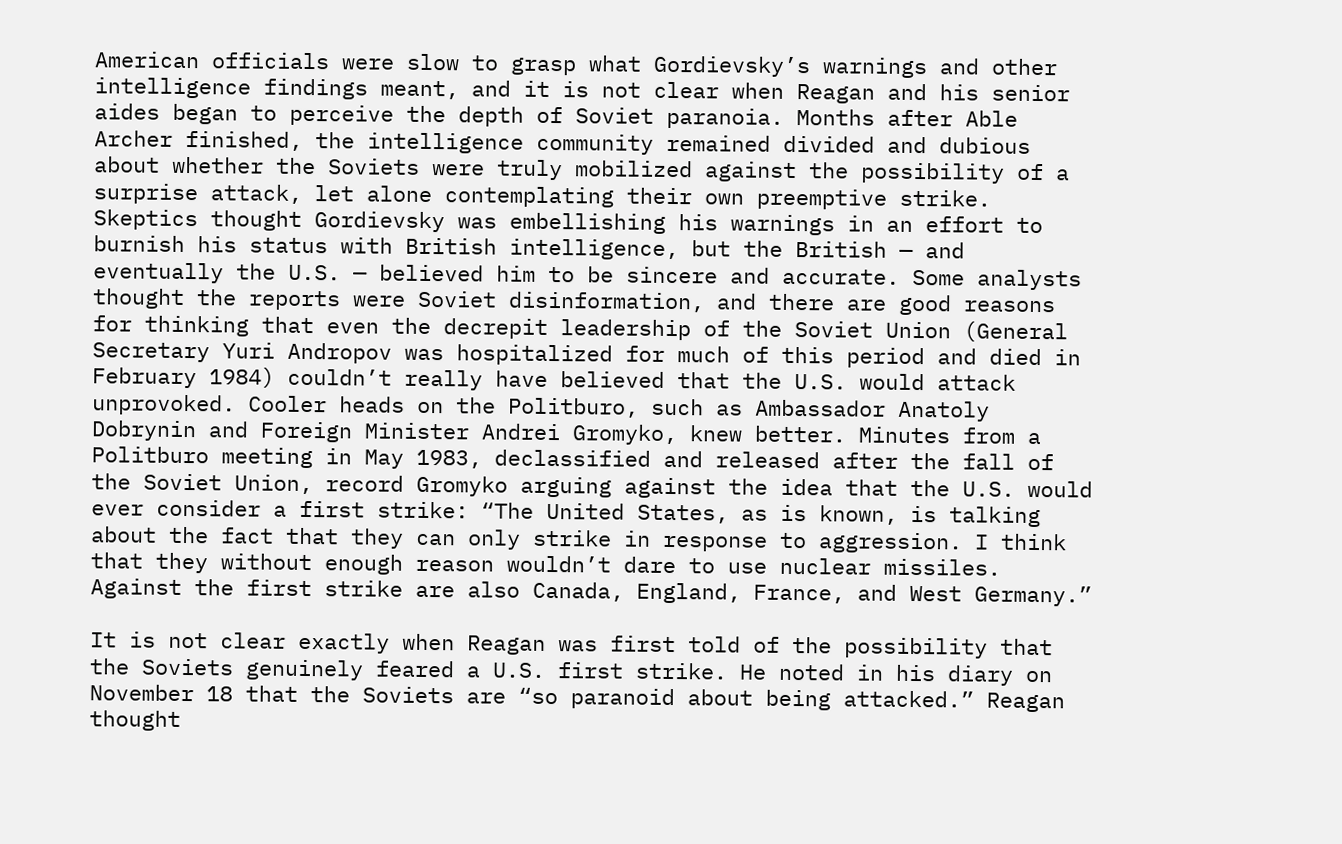American officials were slow to grasp what Gordievsky’s warnings and other intelligence findings meant, and it is not clear when Reagan and his senior aides began to perceive the depth of Soviet paranoia. Months after Able Archer finished, the intelligence community remained divided and dubious about whether the Soviets were truly mobilized against the possibility of a surprise attack, let alone contemplating their own preemptive strike. Skeptics thought Gordievsky was embellishing his warnings in an effort to burnish his status with British intelligence, but the British — and eventually the U.S. — believed him to be sincere and accurate. Some analysts thought the reports were Soviet disinformation, and there are good reasons for thinking that even the decrepit leadership of the Soviet Union (General Secretary Yuri Andropov was hospitalized for much of this period and died in February 1984) couldn’t really have believed that the U.S. would attack unprovoked. Cooler heads on the Politburo, such as Ambassador Anatoly Dobrynin and Foreign Minister Andrei Gromyko, knew better. Minutes from a Politburo meeting in May 1983, declassified and released after the fall of the Soviet Union, record Gromyko arguing against the idea that the U.S. would ever consider a first strike: “The United States, as is known, is talking about the fact that they can only strike in response to aggression. I think that they without enough reason wouldn’t dare to use nuclear missiles. Against the first strike are also Canada, England, France, and West Germany.”

It is not clear exactly when Reagan was first told of the possibility that the Soviets genuinely feared a U.S. first strike. He noted in his diary on November 18 that the Soviets are “so paranoid about being attacked.” Reagan thought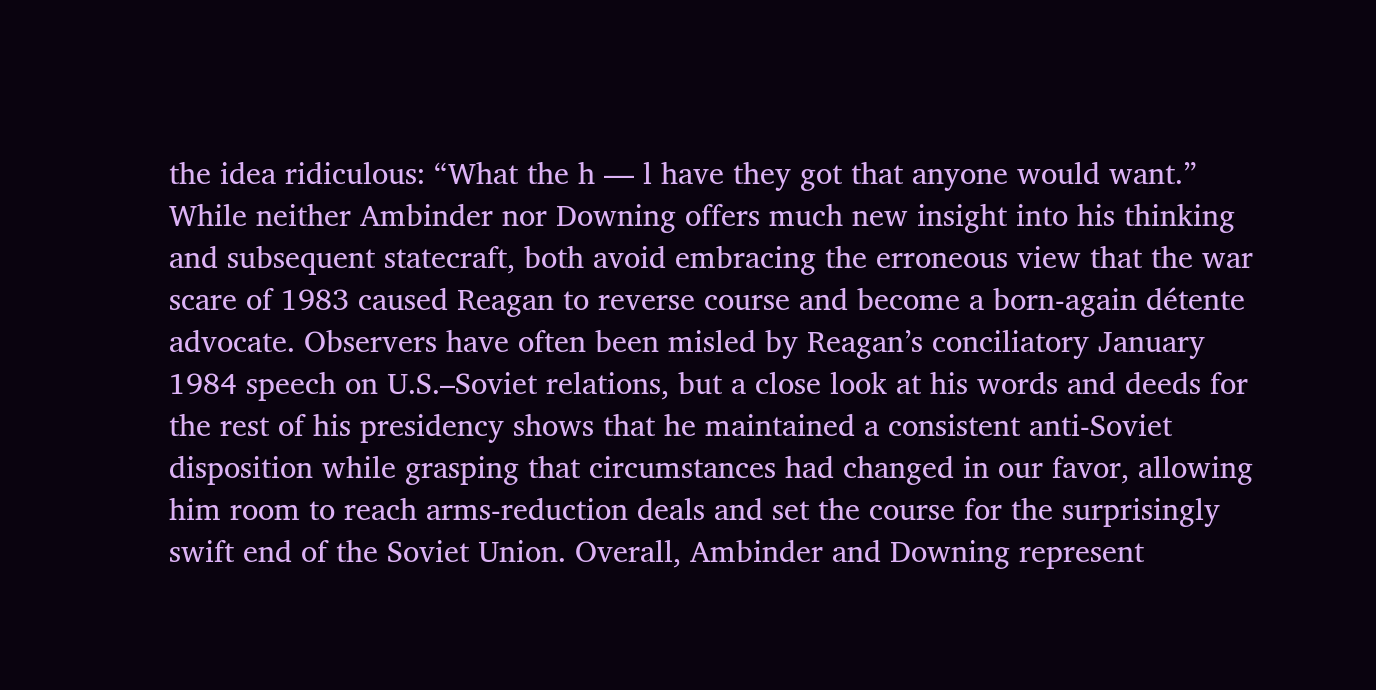the idea ridiculous: “What the h — l have they got that anyone would want.” While neither Ambinder nor Downing offers much new insight into his thinking and subsequent statecraft, both avoid embracing the erroneous view that the war scare of 1983 caused Reagan to reverse course and become a born-again détente advocate. Observers have often been misled by Reagan’s conciliatory January 1984 speech on U.S.–Soviet relations, but a close look at his words and deeds for the rest of his presidency shows that he maintained a consistent anti-Soviet disposition while grasping that circumstances had changed in our favor, allowing him room to reach arms-reduction deals and set the course for the surprisingly swift end of the Soviet Union. Overall, Ambinder and Downing represent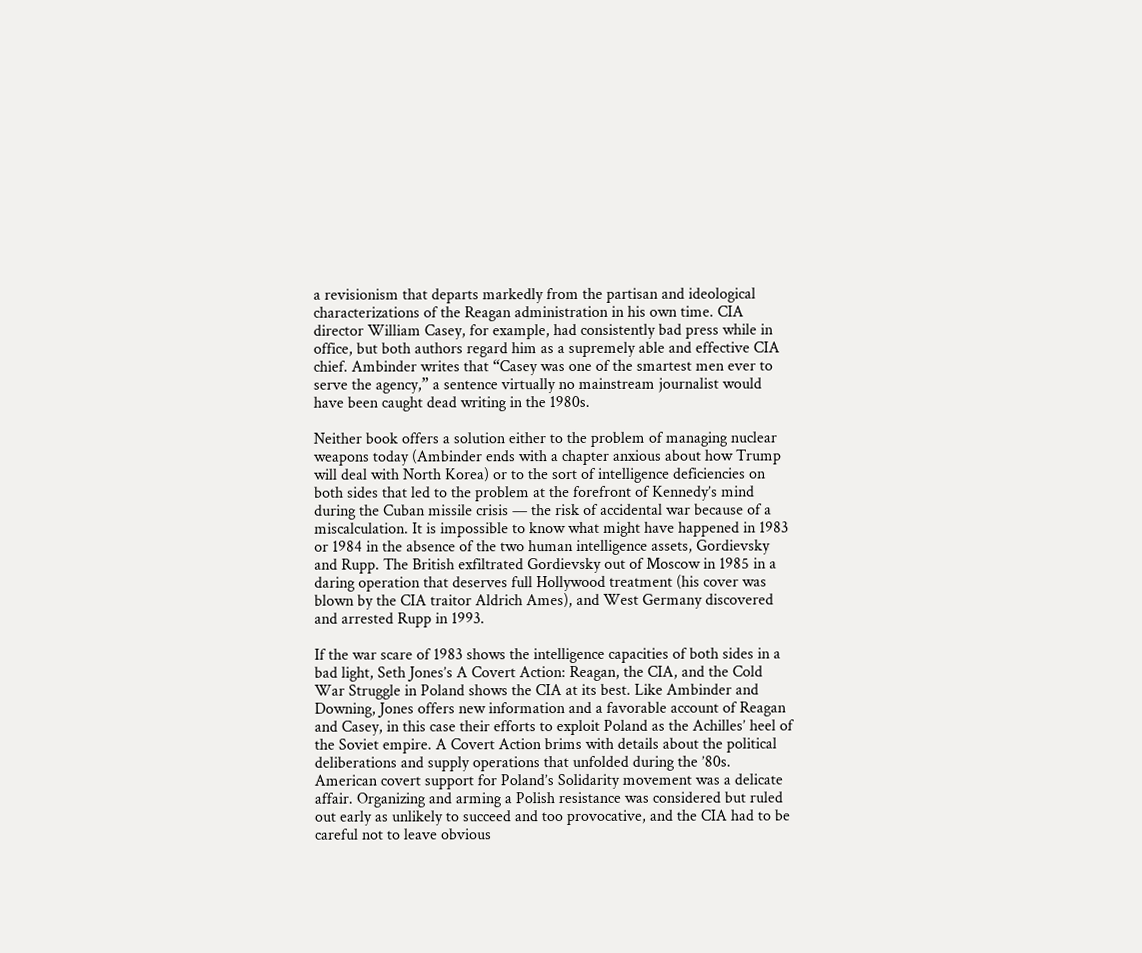a revisionism that departs markedly from the partisan and ideological characterizations of the Reagan administration in his own time. CIA director William Casey, for example, had consistently bad press while in office, but both authors regard him as a supremely able and effective CIA chief. Ambinder writes that “Casey was one of the smartest men ever to serve the agency,” a sentence virtually no mainstream journalist would have been caught dead writing in the 1980s.

Neither book offers a solution either to the problem of managing nuclear weapons today (Ambinder ends with a chapter anxious about how Trump will deal with North Korea) or to the sort of intelligence deficiencies on both sides that led to the problem at the forefront of Kennedy’s mind during the Cuban missile crisis — the risk of accidental war because of a miscalculation. It is impossible to know what might have happened in 1983 or 1984 in the absence of the two human intelligence assets, Gordievsky and Rupp. The British exfiltrated Gordievsky out of Moscow in 1985 in a daring operation that deserves full Hollywood treatment (his cover was blown by the CIA traitor Aldrich Ames), and West Germany discovered and arrested Rupp in 1993.

If the war scare of 1983 shows the intelligence capacities of both sides in a bad light, Seth Jones’s A Covert Action: Reagan, the CIA, and the Cold War Struggle in Poland shows the CIA at its best. Like Ambinder and Downing, Jones offers new information and a favorable account of Reagan and Casey, in this case their efforts to exploit Poland as the Achilles’ heel of the Soviet empire. A Covert Action brims with details about the political deliberations and supply operations that unfolded during the ’80s. American covert support for Poland’s Solidarity movement was a delicate affair. Organizing and arming a Polish resistance was considered but ruled out early as unlikely to succeed and too provocative, and the CIA had to be careful not to leave obvious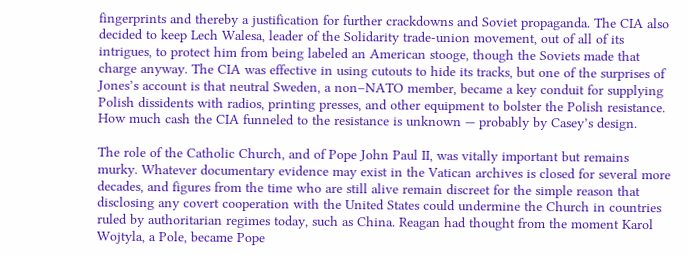fingerprints and thereby a justification for further crackdowns and Soviet propaganda. The CIA also decided to keep Lech Walesa, leader of the Solidarity trade-union movement, out of all of its intrigues, to protect him from being labeled an American stooge, though the Soviets made that charge anyway. The CIA was effective in using cutouts to hide its tracks, but one of the surprises of Jones’s account is that neutral Sweden, a non–NATO member, became a key conduit for supplying Polish dissidents with radios, printing presses, and other equipment to bolster the Polish resistance. How much cash the CIA funneled to the resistance is unknown — probably by Casey’s design.

The role of the Catholic Church, and of Pope John Paul II, was vitally important but remains murky. Whatever documentary evidence may exist in the Vatican archives is closed for several more decades, and figures from the time who are still alive remain discreet for the simple reason that disclosing any covert cooperation with the United States could undermine the Church in countries ruled by authoritarian regimes today, such as China. Reagan had thought from the moment Karol Wojtyla, a Pole, became Pope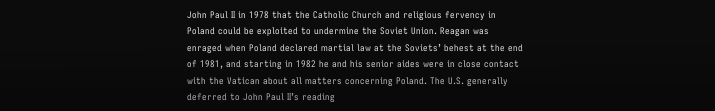John Paul II in 1978 that the Catholic Church and religious fervency in Poland could be exploited to undermine the Soviet Union. Reagan was enraged when Poland declared martial law at the Soviets’ behest at the end of 1981, and starting in 1982 he and his senior aides were in close contact with the Vatican about all matters concerning Poland. The U.S. generally deferred to John Paul II’s reading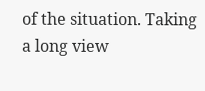of the situation. Taking a long view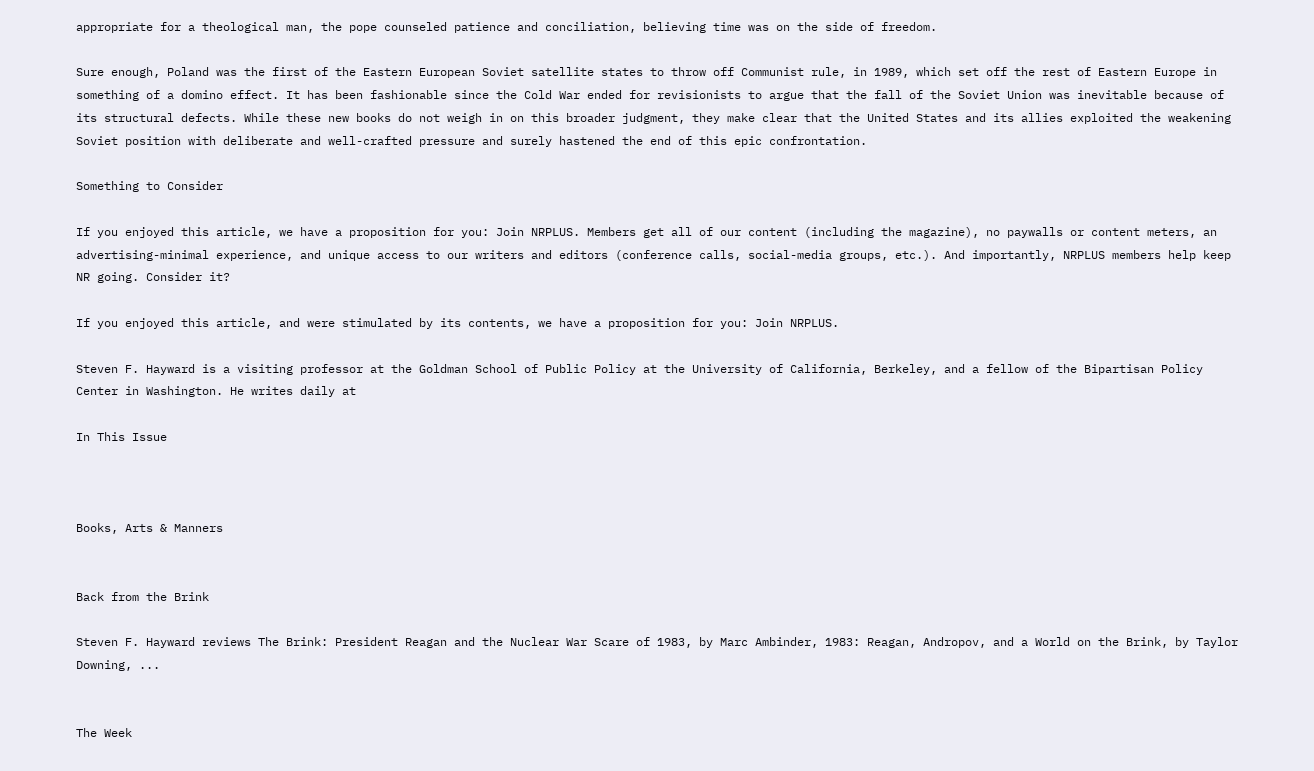appropriate for a theological man, the pope counseled patience and conciliation, believing time was on the side of freedom.

Sure enough, Poland was the first of the Eastern European Soviet satellite states to throw off Communist rule, in 1989, which set off the rest of Eastern Europe in something of a domino effect. It has been fashionable since the Cold War ended for revisionists to argue that the fall of the Soviet Union was inevitable because of its structural defects. While these new books do not weigh in on this broader judgment, they make clear that the United States and its allies exploited the weakening Soviet position with deliberate and well-crafted pressure and surely hastened the end of this epic confrontation.

Something to Consider

If you enjoyed this article, we have a proposition for you: Join NRPLUS. Members get all of our content (including the magazine), no paywalls or content meters, an advertising-minimal experience, and unique access to our writers and editors (conference calls, social-media groups, etc.). And importantly, NRPLUS members help keep NR going. Consider it?

If you enjoyed this article, and were stimulated by its contents, we have a proposition for you: Join NRPLUS.

Steven F. Hayward is a visiting professor at the Goldman School of Public Policy at the University of California, Berkeley, and a fellow of the Bipartisan Policy Center in Washington. He writes daily at

In This Issue



Books, Arts & Manners


Back from the Brink

Steven F. Hayward reviews The Brink: President Reagan and the Nuclear War Scare of 1983, by Marc Ambinder, 1983: Reagan, Andropov, and a World on the Brink, by Taylor Downing, ...


The Week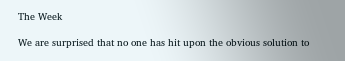The Week

We are surprised that no one has hit upon the obvious solution to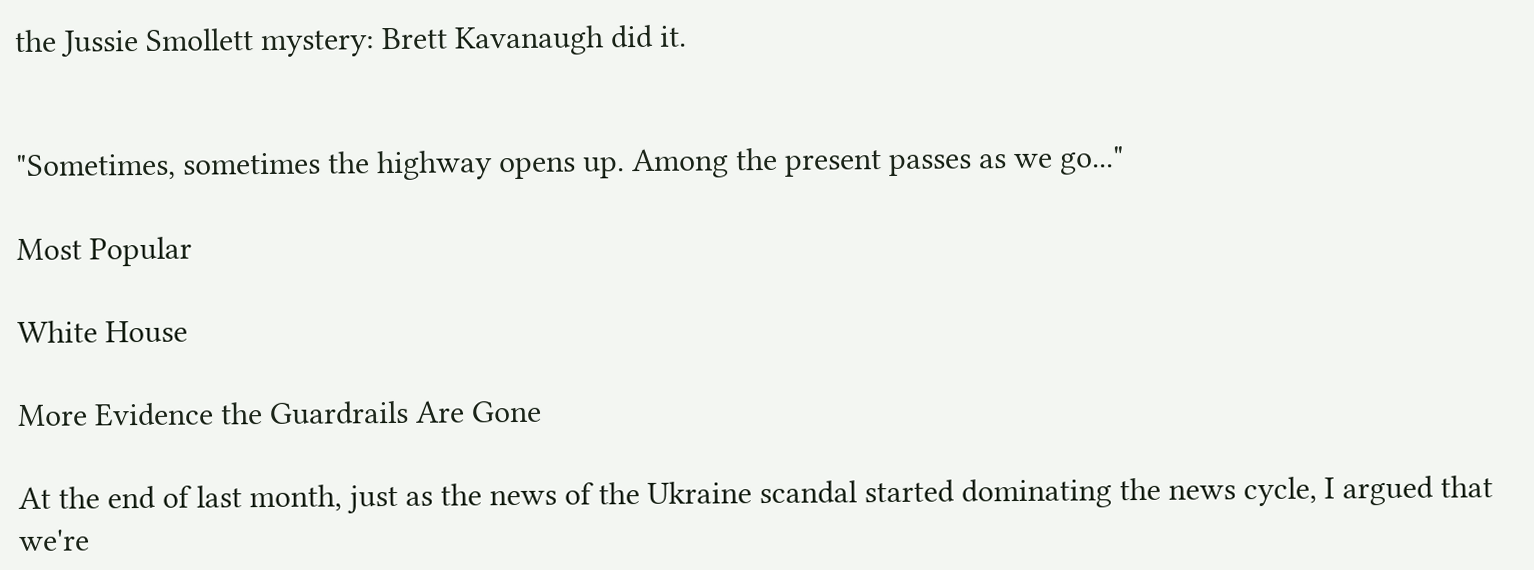the Jussie Smollett mystery: Brett Kavanaugh did it.


"Sometimes, sometimes the highway opens up. Among the present passes as we go..."

Most Popular

White House

More Evidence the Guardrails Are Gone

At the end of last month, just as the news of the Ukraine scandal started dominating the news cycle, I argued that we're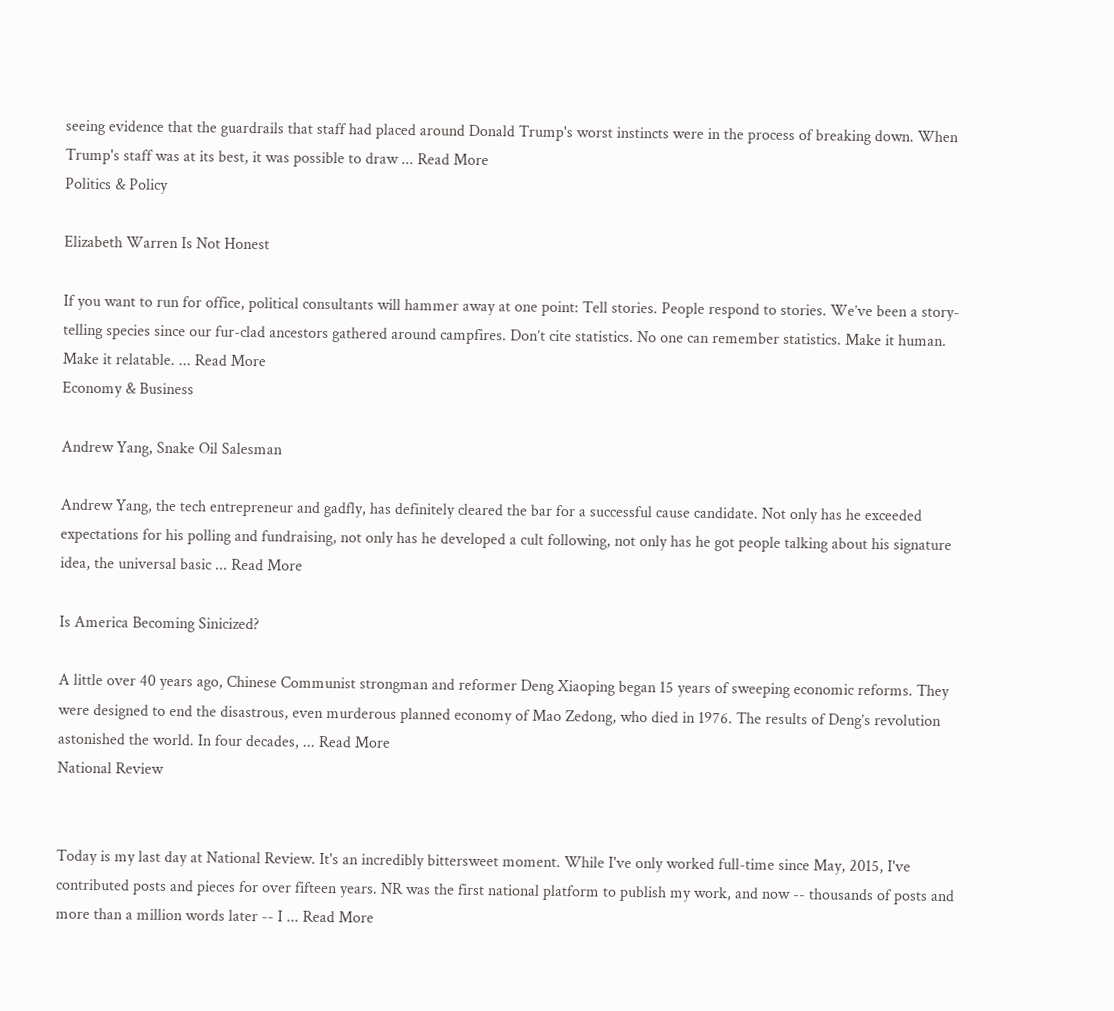seeing evidence that the guardrails that staff had placed around Donald Trump's worst instincts were in the process of breaking down. When Trump's staff was at its best, it was possible to draw ... Read More
Politics & Policy

Elizabeth Warren Is Not Honest

If you want to run for office, political consultants will hammer away at one point: Tell stories. People respond to stories. We’ve been a story-telling species since our fur-clad ancestors gathered around campfires. Don’t cite statistics. No one can remember statistics. Make it human. Make it relatable. ... Read More
Economy & Business

Andrew Yang, Snake Oil Salesman

Andrew Yang, the tech entrepreneur and gadfly, has definitely cleared the bar for a successful cause candidate. Not only has he exceeded expectations for his polling and fundraising, not only has he developed a cult following, not only has he got people talking about his signature idea, the universal basic ... Read More

Is America Becoming Sinicized?

A little over 40 years ago, Chinese Communist strongman and reformer Deng Xiaoping began 15 years of sweeping economic reforms. They were designed to end the disastrous, even murderous planned economy of Mao Zedong, who died in 1976. The results of Deng’s revolution astonished the world. In four decades, ... Read More
National Review


Today is my last day at National Review. It's an incredibly bittersweet moment. While I've only worked full-time since May, 2015, I've contributed posts and pieces for over fifteen years. NR was the first national platform to publish my work, and now -- thousands of posts and more than a million words later -- I ... Read More